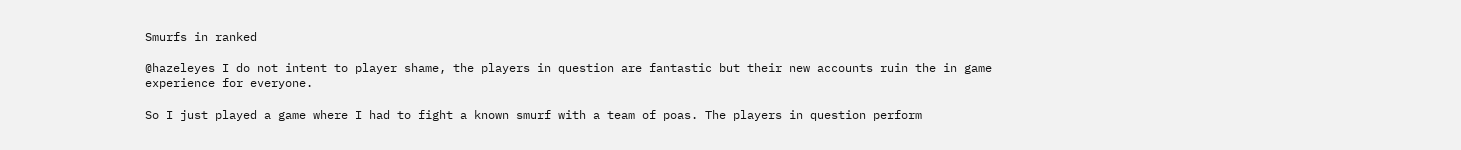Smurfs in ranked

@hazeleyes I do not intent to player shame, the players in question are fantastic but their new accounts ruin the in game experience for everyone.

So I just played a game where I had to fight a known smurf with a team of poas. The players in question perform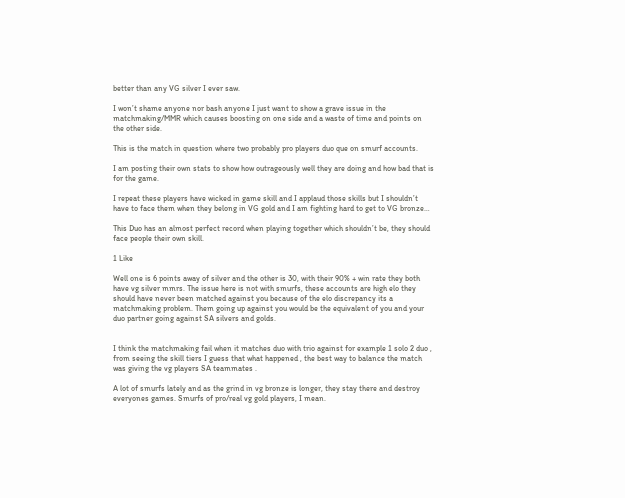better than any VG silver I ever saw.

I won’t shame anyone nor bash anyone I just want to show a grave issue in the matchmaking/MMR which causes boosting on one side and a waste of time and points on the other side.

This is the match in question where two probably pro players duo que on smurf accounts.

I am posting their own stats to show how outrageously well they are doing and how bad that is for the game.

I repeat these players have wicked in game skill and I applaud those skills but I shouldn’t have to face them when they belong in VG gold and I am fighting hard to get to VG bronze…

This Duo has an almost perfect record when playing together which shouldn’t be, they should face people their own skill.

1 Like

Well one is 6 points away of silver and the other is 30, with their 90% + win rate they both have vg silver mmrs. The issue here is not with smurfs, these accounts are high elo they should have never been matched against you because of the elo discrepancy its a matchmaking problem. Them going up against you would be the equivalent of you and your duo partner going against SA silvers and golds.


I think the matchmaking fail when it matches duo with trio against for example 1 solo 2 duo , from seeing the skill tiers I guess that what happened , the best way to balance the match was giving the vg players SA teammates .

A lot of smurfs lately and as the grind in vg bronze is longer, they stay there and destroy everyones games. Smurfs of pro/real vg gold players, I mean.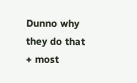Dunno why they do that + most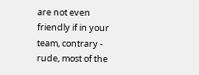are not even friendly if in your team, contrary - rude, most of the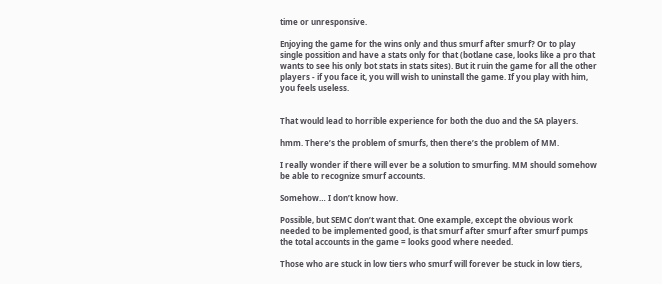time or unresponsive.

Enjoying the game for the wins only and thus smurf after smurf? Or to play single possition and have a stats only for that (botlane case, looks like a pro that wants to see his only bot stats in stats sites). But it ruin the game for all the other players - if you face it, you will wish to uninstall the game. If you play with him, you feels useless.


That would lead to horrible experience for both the duo and the SA players.

hmm. There’s the problem of smurfs, then there’s the problem of MM.

I really wonder if there will ever be a solution to smurfing. MM should somehow be able to recognize smurf accounts.

Somehow… I don’t know how.

Possible, but SEMC don’t want that. One example, except the obvious work needed to be implemented good, is that smurf after smurf after smurf pumps the total accounts in the game = looks good where needed.

Those who are stuck in low tiers who smurf will forever be stuck in low tiers,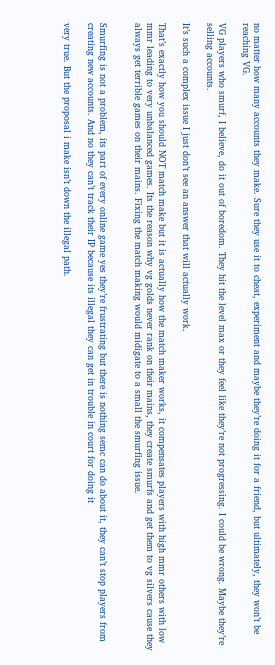no matter how many accounts they make. Sure they use it to cheat, experiment and maybe they’re doing it for a friend, but ultimately, they won’t be reaching VG.

VG players who smurf, I believe, do it out of boredom. They hit the level max or they feel like they’re not progressing. I could be wrong. Maybe they’re selling accounts.

It’s such a complex issue I just don’t see an answer that will actually work.

That’s exactly how you should NOT match make but it is actually how the match maker works, it compensates players with high mmr others with low mmr leading to very unbalanced games. Its the reason why vg golds never rank on their mains, they create smurfs and get them to vg silvers cause they always get terrible games on their mains. Fixing the match making would midigate to a small the smurfing issue.


Smurfing is not a problem, its part of every online game yes they’re frustrating but there is nothing semc can do about it, they can’t stop players from creating new accounts. And no they can’t track their IP because its illegal they can get in trouble in court for doing it

very true. But the proposal i make isn’t down the illegal path.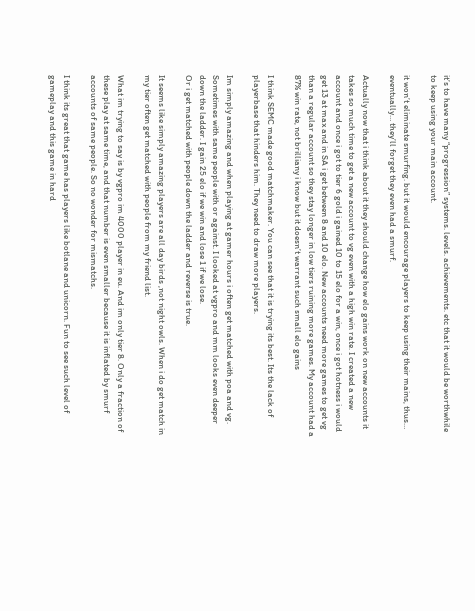it’s to have many “progression” systems. levels. achievements. etc that it would be worthwhile to keep using your main account.

it won’t eliminate smurfing. but it would encourage players to keep using their mains, thus… eventually… they’ll forget they even had a smurf.

Actually now that i think about it they should change how elo gains work on new accounts it takes so much time to get a new account to vg even with a high win rate. I created a new account and once i got to tier 6 gold i gained 10 to 15 elo for a win, once i got hotness i would get 13 at max and in SA i get between 8 and 10 elo. New accounts need more games to get vg than a regular account so they stay longer in low tiers ruining more games. My account had a 87% win rate, not brilliany i know but it doesn’t warrant such small elo gains

I think SEMC made good matchmaker. You can see that it is trying its best. Its the lack of playerbase that hinders him. They need to draw more players.

Im simply amazing and when playing at gamer hours i often get matched with poa and vg. Sometimes with same people with or against. I looked at vgpro and mm looks even deeper down the ladder. I gain 25 elo if we win and lose 1 if we lose.
Or i get matched with people down the ladder and reverse is true.

It seems like simply amazing players are all day birds ,not night owls. When i do get match in my tier often get matched with people from my friend list.

What im trying to say is by vgpro im 4000 player in eu. And im only tier 8. Only a fraction of these play at same time, and that number is even smaller because it is inflated by smurf accounts of same people. So no wonder for mismatchs.

I think its great that game has players like botlane and unicorn. Fun to see such level of gameplay and this game in hard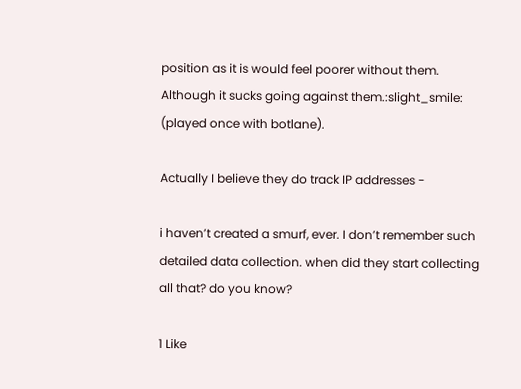position as it is would feel poorer without them. Although it sucks going against them.:slight_smile: (played once with botlane).

Actually I believe they do track IP addresses -

i haven’t created a smurf, ever. I don’t remember such detailed data collection. when did they start collecting all that? do you know?

1 Like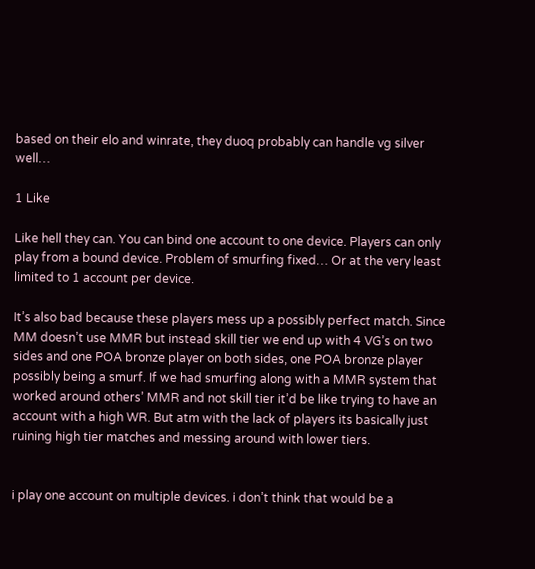based on their elo and winrate, they duoq probably can handle vg silver well…

1 Like

Like hell they can. You can bind one account to one device. Players can only play from a bound device. Problem of smurfing fixed… Or at the very least limited to 1 account per device.

It’s also bad because these players mess up a possibly perfect match. Since MM doesn’t use MMR but instead skill tier we end up with 4 VG’s on two sides and one POA bronze player on both sides, one POA bronze player possibly being a smurf. If we had smurfing along with a MMR system that worked around others’ MMR and not skill tier it’d be like trying to have an account with a high WR. But atm with the lack of players its basically just ruining high tier matches and messing around with lower tiers.


i play one account on multiple devices. i don’t think that would be a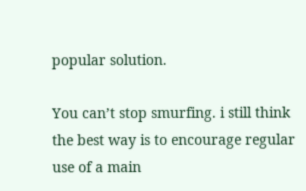popular solution.

You can’t stop smurfing. i still think the best way is to encourage regular use of a main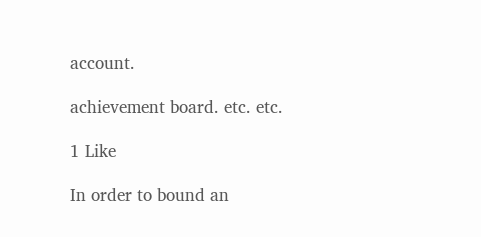account.

achievement board. etc. etc.

1 Like

In order to bound an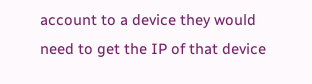account to a device they would need to get the IP of that device